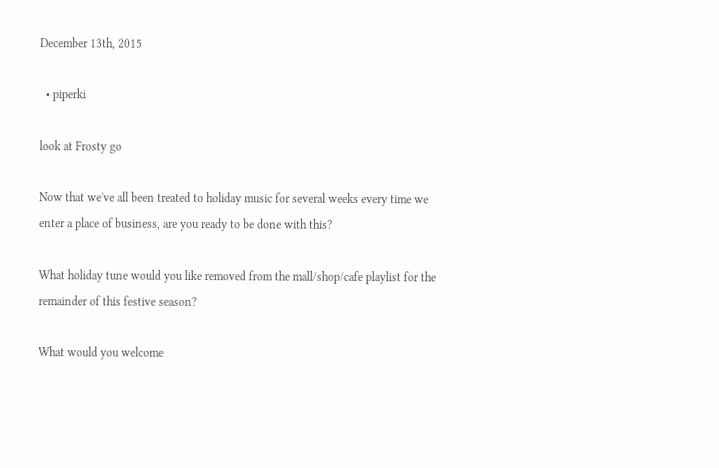December 13th, 2015

  • piperki

look at Frosty go

Now that we've all been treated to holiday music for several weeks every time we enter a place of business, are you ready to be done with this?

What holiday tune would you like removed from the mall/shop/cafe playlist for the remainder of this festive season?

What would you welcome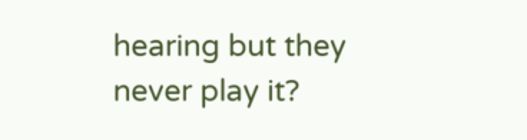hearing but they never play it?